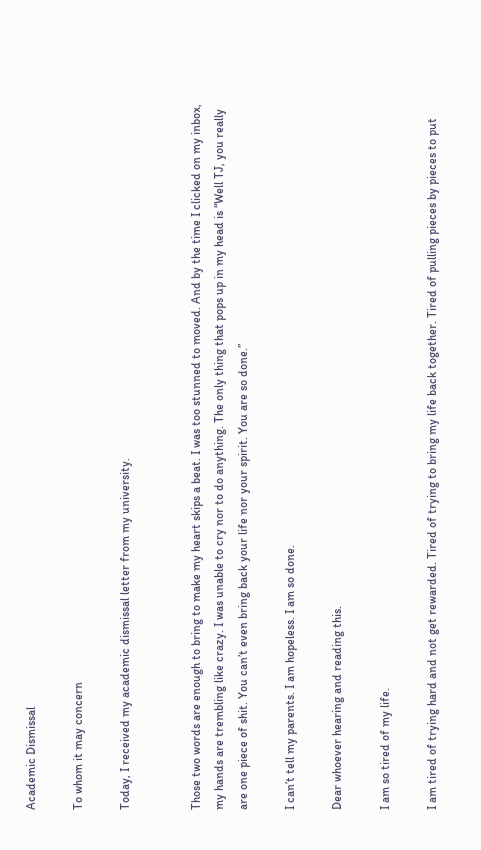Academic Dismissal

To whom it may concern

Today, I received my academic dismissal letter from my university.


Those two words are enough to bring to make my heart skips a beat. I was too stunned to moved. And by the time I clicked on my inbox, my hands are trembling like crazy. I was unable to cry nor to do anything. The only thing that pops up in my head is “Well TJ, you really are one piece of shit. You can’t even bring back your life nor your spirit. You are so done.”

I can’t tell my parents. I am hopeless. I am so done.

Dear whoever hearing and reading this.

I am so tired of my life.

I am tired of trying hard and not get rewarded. Tired of trying to bring my life back together. Tired of pulling pieces by pieces to put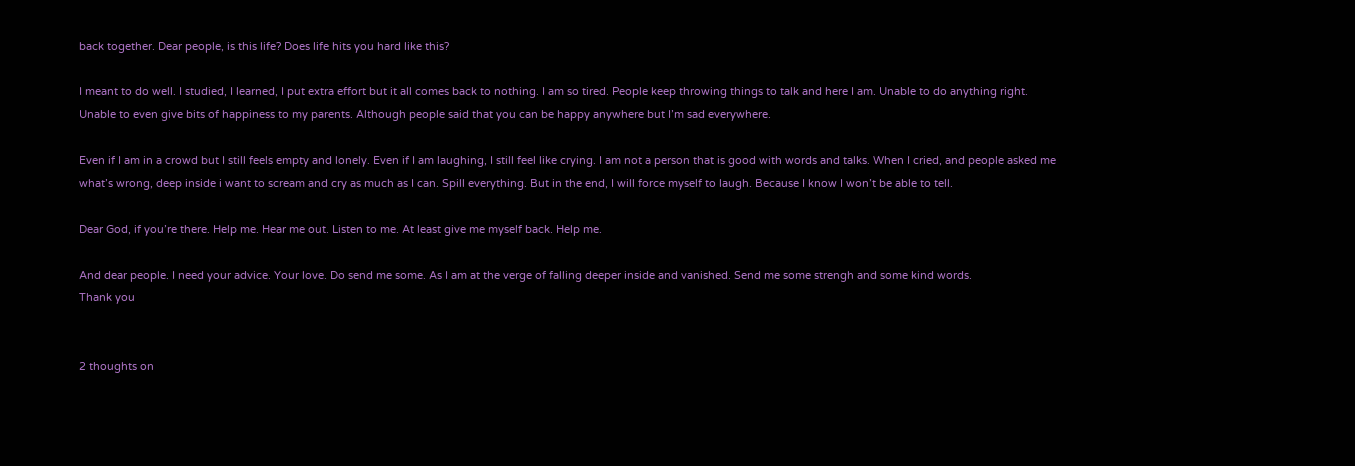back together. Dear people, is this life? Does life hits you hard like this?

I meant to do well. I studied, I learned, I put extra effort but it all comes back to nothing. I am so tired. People keep throwing things to talk and here I am. Unable to do anything right. Unable to even give bits of happiness to my parents. Although people said that you can be happy anywhere but I’m sad everywhere.

Even if I am in a crowd but I still feels empty and lonely. Even if I am laughing, I still feel like crying. I am not a person that is good with words and talks. When I cried, and people asked me what’s wrong, deep inside i want to scream and cry as much as I can. Spill everything. But in the end, I will force myself to laugh. Because I know I won’t be able to tell.

Dear God, if you’re there. Help me. Hear me out. Listen to me. At least give me myself back. Help me.

And dear people. I need your advice. Your love. Do send me some. As I am at the verge of falling deeper inside and vanished. Send me some strengh and some kind words.
Thank you


2 thoughts on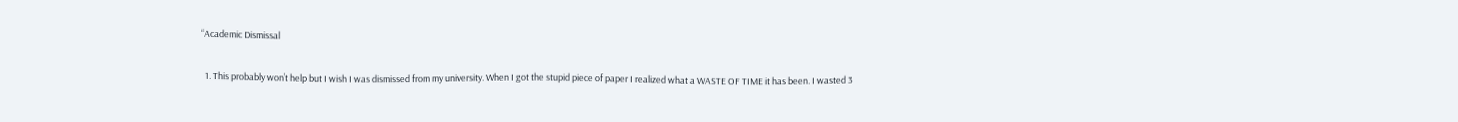“Academic Dismissal

  1. This probably won’t help but I wish I was dismissed from my university. When I got the stupid piece of paper I realized what a WASTE OF TIME it has been. I wasted 3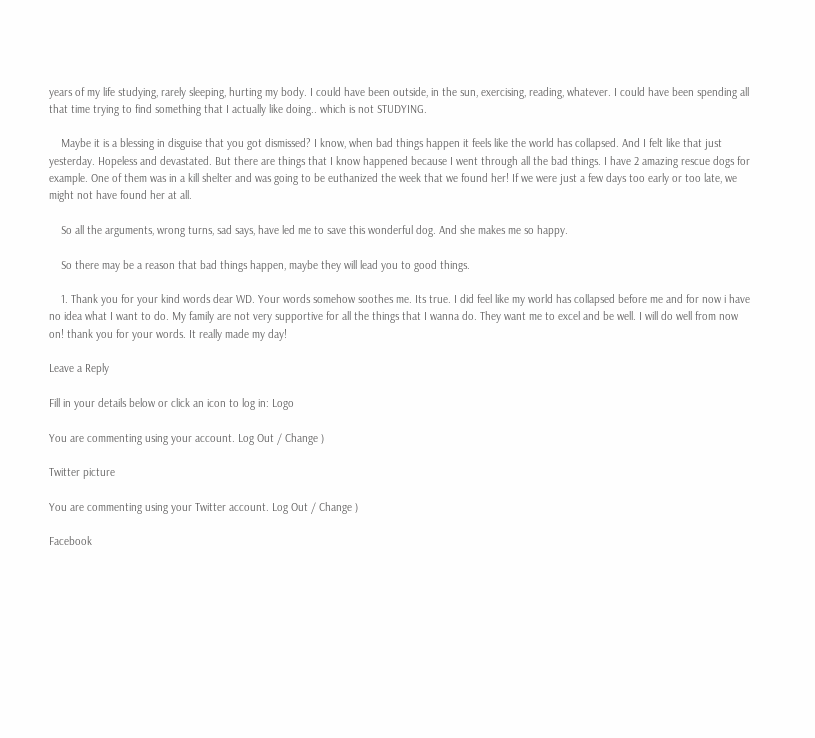years of my life studying, rarely sleeping, hurting my body. I could have been outside, in the sun, exercising, reading, whatever. I could have been spending all that time trying to find something that I actually like doing.. which is not STUDYING.

    Maybe it is a blessing in disguise that you got dismissed? I know, when bad things happen it feels like the world has collapsed. And I felt like that just yesterday. Hopeless and devastated. But there are things that I know happened because I went through all the bad things. I have 2 amazing rescue dogs for example. One of them was in a kill shelter and was going to be euthanized the week that we found her! If we were just a few days too early or too late, we might not have found her at all.

    So all the arguments, wrong turns, sad says, have led me to save this wonderful dog. And she makes me so happy.

    So there may be a reason that bad things happen, maybe they will lead you to good things.

    1. Thank you for your kind words dear WD. Your words somehow soothes me. Its true. I did feel like my world has collapsed before me and for now i have no idea what I want to do. My family are not very supportive for all the things that I wanna do. They want me to excel and be well. I will do well from now on! thank you for your words. It really made my day!

Leave a Reply

Fill in your details below or click an icon to log in: Logo

You are commenting using your account. Log Out / Change )

Twitter picture

You are commenting using your Twitter account. Log Out / Change )

Facebook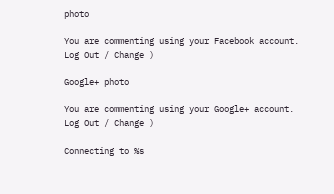photo

You are commenting using your Facebook account. Log Out / Change )

Google+ photo

You are commenting using your Google+ account. Log Out / Change )

Connecting to %s